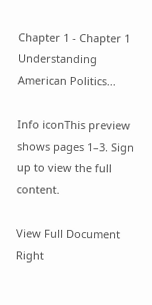Chapter 1 - Chapter 1 Understanding American Politics...

Info iconThis preview shows pages 1–3. Sign up to view the full content.

View Full Document Right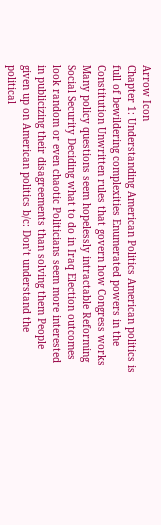Arrow Icon
Chapter 1: Understanding American Politics American politics is full of bewildering complexities Enumerated powers in the Constitution Unwritten rules that govern how Congress works Many policy questions seem hopelessly intractable Reforming Social Security Deciding what to do in Iraq Election outcomes look random or even chaotic Politicians seem more interested in publicizing their disagreements than solving them People given up on American politics b/c: Don’t understand the political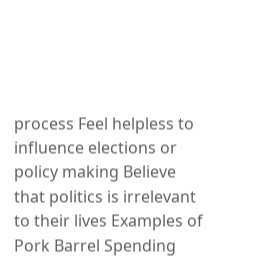process Feel helpless to influence elections or policy making Believe that politics is irrelevant to their lives Examples of Pork Barrel Spending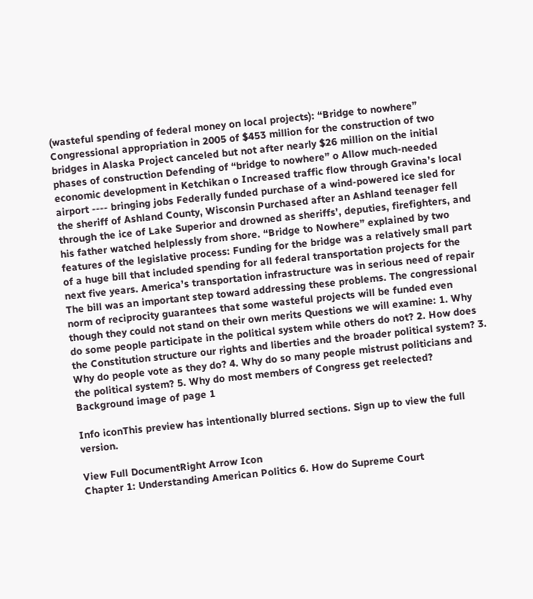(wasteful spending of federal money on local projects): “Bridge to nowhere” Congressional appropriation in 2005 of $453 million for the construction of two bridges in Alaska Project canceled but not after nearly $26 million on the initial phases of construction Defending of “bridge to nowhere” o Allow much-needed economic development in Ketchikan o Increased traffic flow through Gravina’s local airport ---- bringing jobs Federally funded purchase of a wind-powered ice sled for the sheriff of Ashland County, Wisconsin Purchased after an Ashland teenager fell through the ice of Lake Superior and drowned as sheriffs’, deputies, firefighters, and his father watched helplessly from shore. “Bridge to Nowhere” explained by two features of the legislative process: Funding for the bridge was a relatively small part of a huge bill that included spending for all federal transportation projects for the next five years. America’s transportation infrastructure was in serious need of repair The bill was an important step toward addressing these problems. The congressional norm of reciprocity guarantees that some wasteful projects will be funded even though they could not stand on their own merits Questions we will examine: 1. Why do some people participate in the political system while others do not? 2. How does the Constitution structure our rights and liberties and the broader political system? 3. Why do people vote as they do? 4. Why do so many people mistrust politicians and the political system? 5. Why do most members of Congress get reelected?
Background image of page 1

Info iconThis preview has intentionally blurred sections. Sign up to view the full version.

View Full DocumentRight Arrow Icon
Chapter 1: Understanding American Politics 6. How do Supreme Court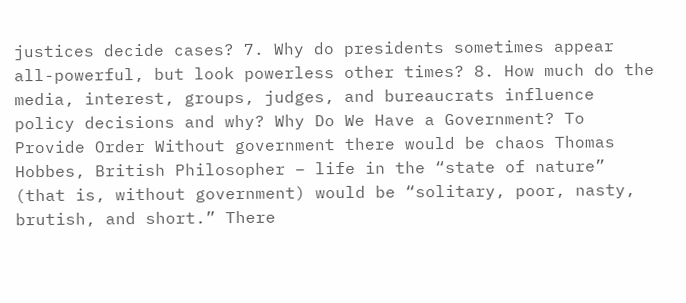justices decide cases? 7. Why do presidents sometimes appear all-powerful, but look powerless other times? 8. How much do the media, interest, groups, judges, and bureaucrats influence policy decisions and why? Why Do We Have a Government? To Provide Order Without government there would be chaos Thomas Hobbes, British Philosopher – life in the “state of nature” (that is, without government) would be “solitary, poor, nasty, brutish, and short.” There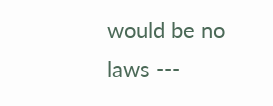would be no laws ---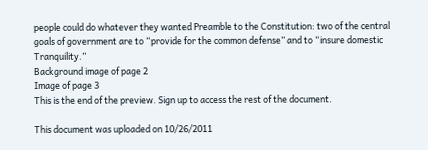people could do whatever they wanted Preamble to the Constitution: two of the central goals of government are to “provide for the common defense” and to “insure domestic Tranquility.”
Background image of page 2
Image of page 3
This is the end of the preview. Sign up to access the rest of the document.

This document was uploaded on 10/26/2011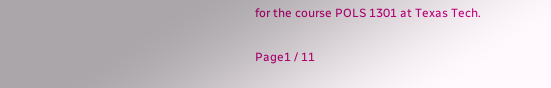for the course POLS 1301 at Texas Tech.

Page1 / 11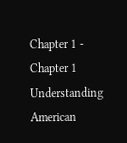Chapter 1 - Chapter 1 Understanding American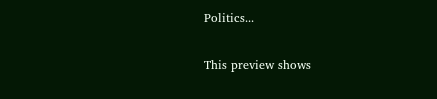Politics...

This preview shows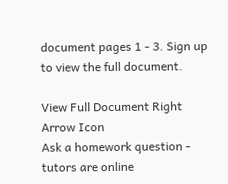document pages 1 - 3. Sign up to view the full document.

View Full Document Right Arrow Icon
Ask a homework question - tutors are online